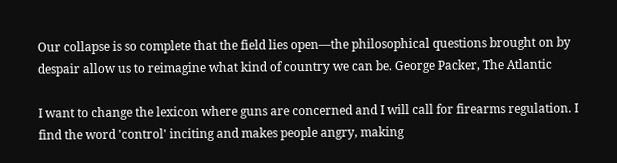Our collapse is so complete that the field lies open—the philosophical questions brought on by despair allow us to reimagine what kind of country we can be. George Packer, The Atlantic

I want to change the lexicon where guns are concerned and I will call for firearms regulation. I find the word 'control' inciting and makes people angry, making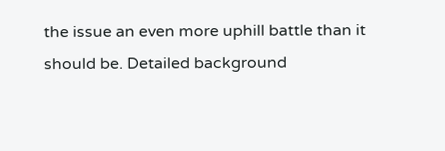the issue an even more uphill battle than it should be. Detailed background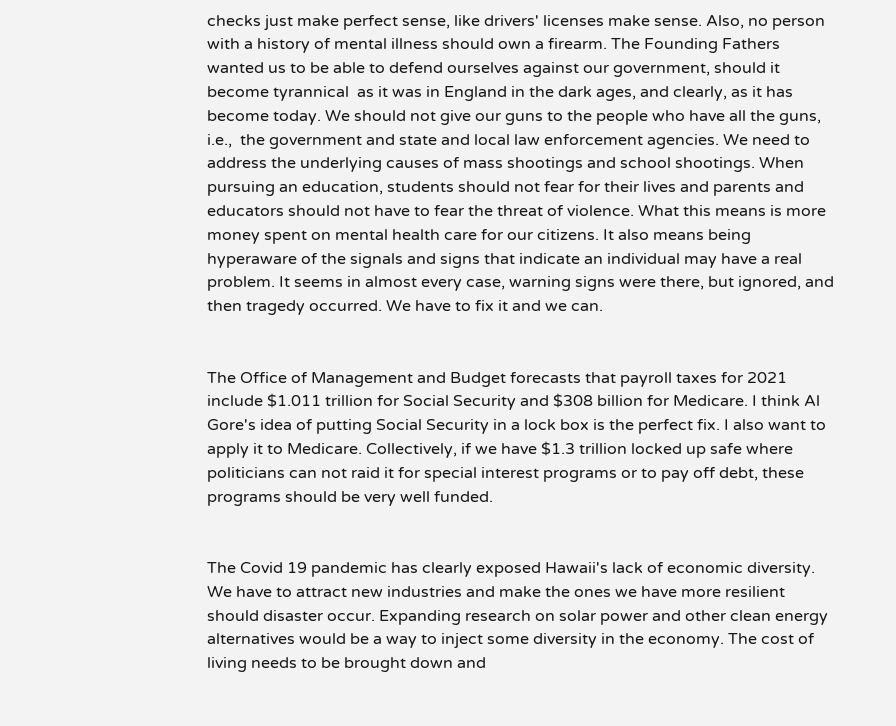checks just make perfect sense, like drivers' licenses make sense. Also, no person with a history of mental illness should own a firearm. The Founding Fathers wanted us to be able to defend ourselves against our government, should it become tyrannical  as it was in England in the dark ages, and clearly, as it has become today. We should not give our guns to the people who have all the guns, i.e.,  the government and state and local law enforcement agencies. We need to address the underlying causes of mass shootings and school shootings. When pursuing an education, students should not fear for their lives and parents and educators should not have to fear the threat of violence. What this means is more money spent on mental health care for our citizens. It also means being hyperaware of the signals and signs that indicate an individual may have a real problem. It seems in almost every case, warning signs were there, but ignored, and then tragedy occurred. We have to fix it and we can.


The Office of Management and Budget forecasts that payroll taxes for 2021 include $1.011 trillion for Social Security and $308 billion for Medicare. I think Al Gore's idea of putting Social Security in a lock box is the perfect fix. I also want to apply it to Medicare. Collectively, if we have $1.3 trillion locked up safe where politicians can not raid it for special interest programs or to pay off debt, these programs should be very well funded.


The Covid 19 pandemic has clearly exposed Hawaii's lack of economic diversity.  We have to attract new industries and make the ones we have more resilient should disaster occur. Expanding research on solar power and other clean energy alternatives would be a way to inject some diversity in the economy. The cost of living needs to be brought down and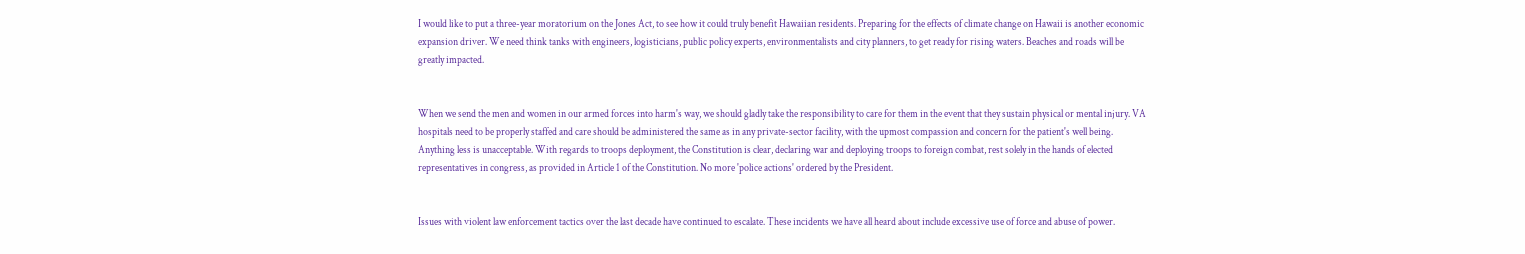I would like to put a three-year moratorium on the Jones Act, to see how it could truly benefit Hawaiian residents. Preparing for the effects of climate change on Hawaii is another economic expansion driver. We need think tanks with engineers, logisticians, public policy experts, environmentalists and city planners, to get ready for rising waters. Beaches and roads will be greatly impacted.


When we send the men and women in our armed forces into harm's way, we should gladly take the responsibility to care for them in the event that they sustain physical or mental injury. VA hospitals need to be properly staffed and care should be administered the same as in any private-sector facility, with the upmost compassion and concern for the patient's well being.  Anything less is unacceptable. With regards to troops deployment, the Constitution is clear, declaring war and deploying troops to foreign combat, rest solely in the hands of elected representatives in congress, as provided in Article 1 of the Constitution. No more 'police actions' ordered by the President.


Issues with violent law enforcement tactics over the last decade have continued to escalate. These incidents we have all heard about include excessive use of force and abuse of power.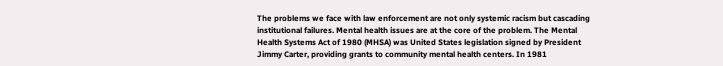The problems we face with law enforcement are not only systemic racism but cascading  institutional failures. Mental health issues are at the core of the problem. The Mental Health Systems Act of 1980 (MHSA) was United States legislation signed by President Jimmy Carter, providing grants to community mental health centers. In 1981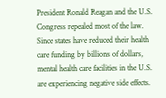President Ronald Reagan and the U.S. Congress repealed most of the law. Since states have reduced their health care funding by billions of dollars, mental health care facilities in the U.S. are experiencing negative side effects.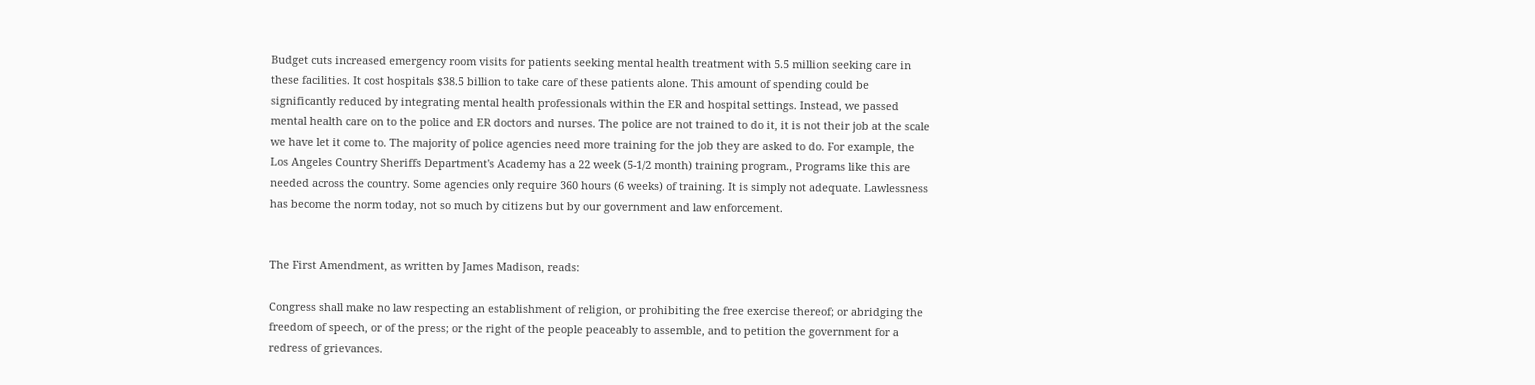Budget cuts increased emergency room visits for patients seeking mental health treatment with 5.5 million seeking care in these facilities. It cost hospitals $38.5 billion to take care of these patients alone. This amount of spending could be significantly reduced by integrating mental health professionals within the ER and hospital settings. Instead, we passed mental health care on to the police and ER doctors and nurses. The police are not trained to do it, it is not their job at the scale we have let it come to. The majority of police agencies need more training for the job they are asked to do. For example, the Los Angeles Country Sheriffs Department's Academy has a 22 week (5-1/2 month) training program., Programs like this are needed across the country. Some agencies only require 360 hours (6 weeks) of training. It is simply not adequate. Lawlessness has become the norm today, not so much by citizens but by our government and law enforcement.


The First Amendment, as written by James Madison, reads:

Congress shall make no law respecting an establishment of religion, or prohibiting the free exercise thereof; or abridging the freedom of speech, or of the press; or the right of the people peaceably to assemble, and to petition the government for a redress of grievances.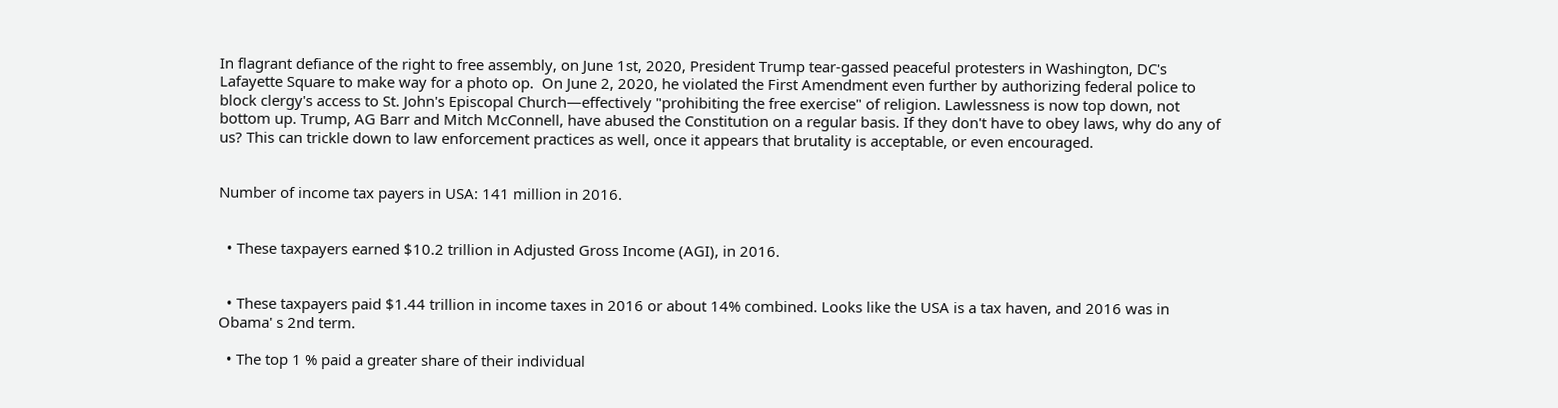In flagrant defiance of the right to free assembly, on June 1st, 2020, President Trump tear-gassed peaceful protesters in Washington, DC's Lafayette Square to make way for a photo op.  On June 2, 2020, he violated the First Amendment even further by authorizing federal police to block clergy's access to St. John's Episcopal Church—effectively "prohibiting the free exercise" of religion. Lawlessness is now top down, not bottom up. Trump, AG Barr and Mitch McConnell, have abused the Constitution on a regular basis. If they don't have to obey laws, why do any of us? This can trickle down to law enforcement practices as well, once it appears that brutality is acceptable, or even encouraged.


Number of income tax payers in USA: 141 million in 2016.


  • These taxpayers earned $10.2 trillion in Adjusted Gross Income (AGI), in 2016.


  • These taxpayers paid $1.44 trillion in income taxes in 2016 or about 14% combined. Looks like the USA is a tax haven, and 2016 was in  Obama' s 2nd term.

  • The top 1 % paid a greater share of their individual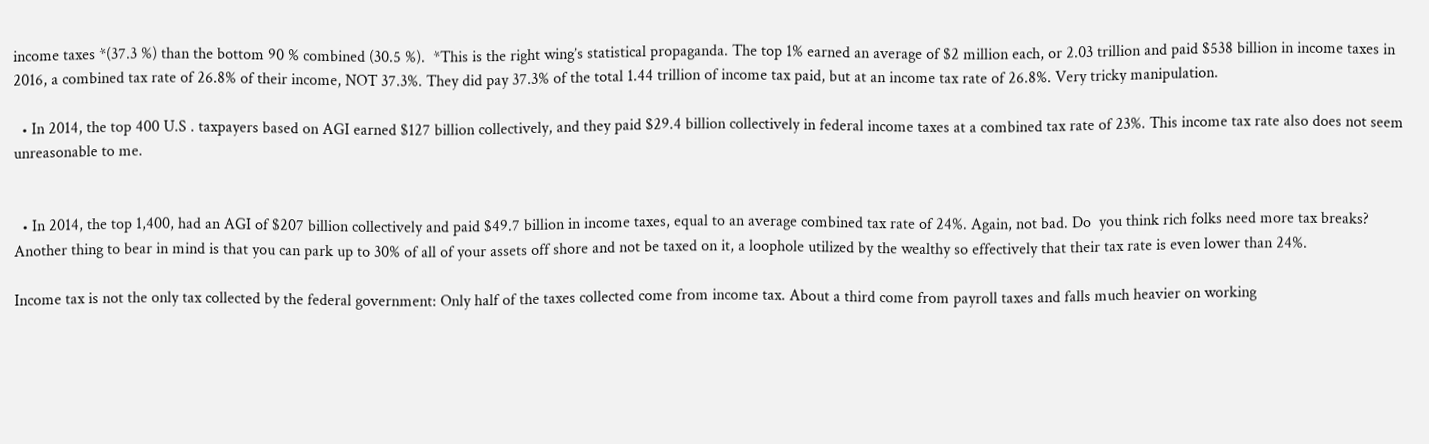income taxes *(37.3 %) than the bottom 90 % combined (30.5 %).  *This is the right wing’s statistical propaganda. The top 1% earned an average of $2 million each, or 2.03 trillion and paid $538 billion in income taxes in 2016, a combined tax rate of 26.8% of their income, NOT 37.3%. They did pay 37.3% of the total 1.44 trillion of income tax paid, but at an income tax rate of 26.8%. Very tricky manipulation.

  • In 2014, the top 400 U.S . taxpayers based on AGI earned $127 billion collectively, and they paid $29.4 billion collectively in federal income taxes at a combined tax rate of 23%. This income tax rate also does not seem unreasonable to me.


  • In 2014, the top 1,400, had an AGI of $207 billion collectively and paid $49.7 billion in income taxes, equal to an average combined tax rate of 24%. Again, not bad. Do  you think rich folks need more tax breaks?  Another thing to bear in mind is that you can park up to 30% of all of your assets off shore and not be taxed on it, a loophole utilized by the wealthy so effectively that their tax rate is even lower than 24%.

Income tax is not the only tax collected by the federal government: Only half of the taxes collected come from income tax. About a third come from payroll taxes and falls much heavier on working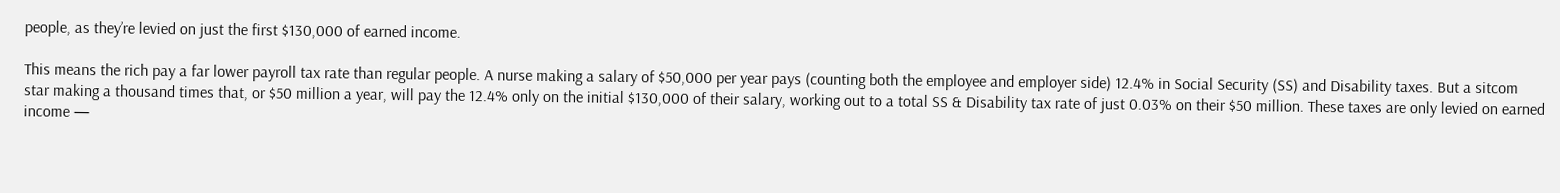people, as they’re levied on just the first $130,000 of earned income.

This means the rich pay a far lower payroll tax rate than regular people. A nurse making a salary of $50,000 per year pays (counting both the employee and employer side) 12.4% in Social Security (SS) and Disability taxes. But a sitcom star making a thousand times that, or $50 million a year, will pay the 12.4% only on the initial $130,000 of their salary, working out to a total SS & Disability tax rate of just 0.03% on their $50 million. These taxes are only levied on earned income —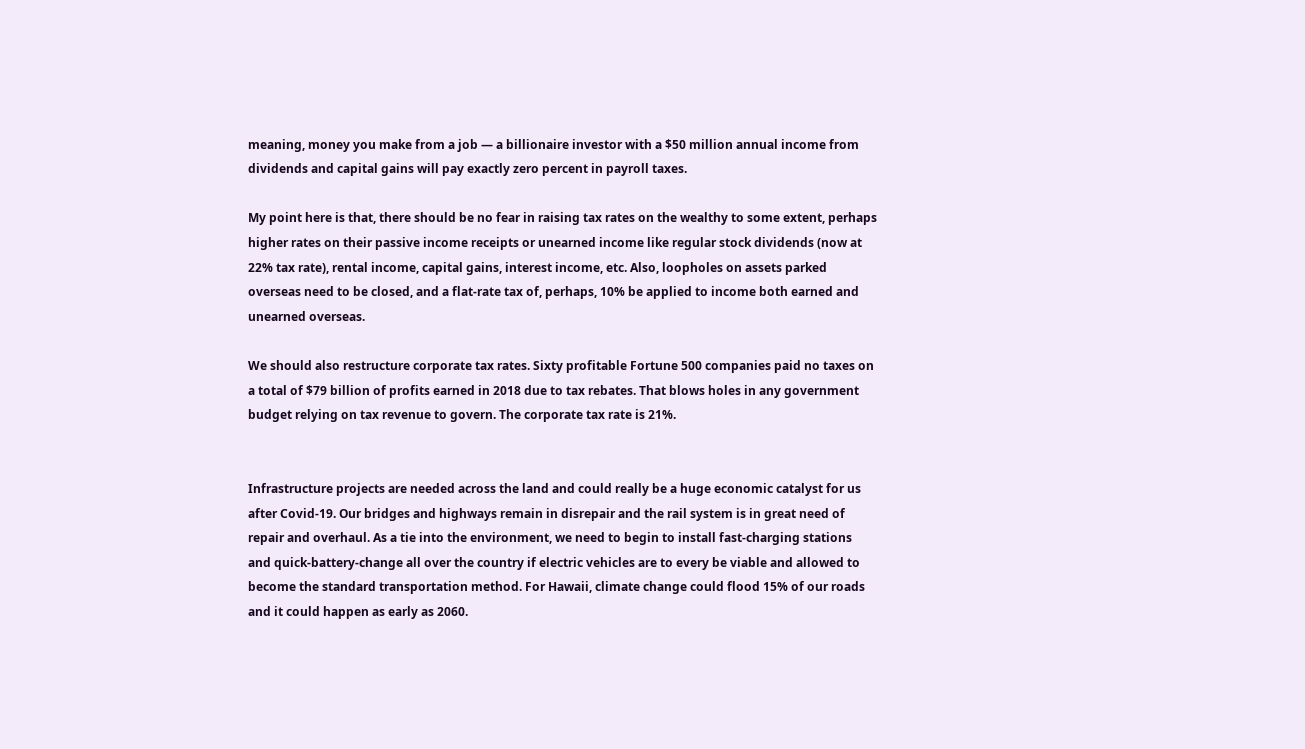meaning, money you make from a job — a billionaire investor with a $50 million annual income from dividends and capital gains will pay exactly zero percent in payroll taxes.

My point here is that, there should be no fear in raising tax rates on the wealthy to some extent, perhaps higher rates on their passive income receipts or unearned income like regular stock dividends (now at 22% tax rate), rental income, capital gains, interest income, etc. Also, loopholes on assets parked overseas need to be closed, and a flat-rate tax of, perhaps, 10% be applied to income both earned and unearned overseas.

We should also restructure corporate tax rates. Sixty profitable Fortune 500 companies paid no taxes on a total of $79 billion of profits earned in 2018 due to tax rebates. That blows holes in any government budget relying on tax revenue to govern. The corporate tax rate is 21%.


Infrastructure projects are needed across the land and could really be a huge economic catalyst for us after Covid-19. Our bridges and highways remain in disrepair and the rail system is in great need of repair and overhaul. As a tie into the environment, we need to begin to install fast-charging stations and quick-battery-change all over the country if electric vehicles are to every be viable and allowed to become the standard transportation method. For Hawaii, climate change could flood 15% of our roads and it could happen as early as 2060.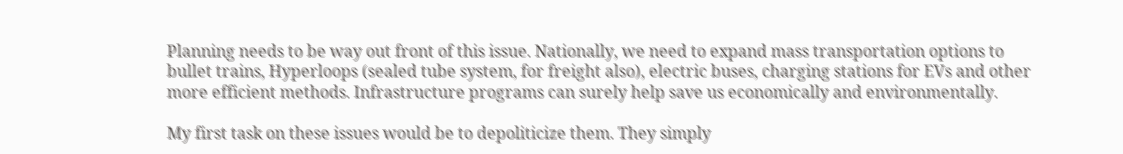Planning needs to be way out front of this issue. Nationally, we need to expand mass transportation options to  bullet trains, Hyperloops (sealed tube system, for freight also), electric buses, charging stations for EVs and other more efficient methods. Infrastructure programs can surely help save us economically and environmentally.

My first task on these issues would be to depoliticize them. They simply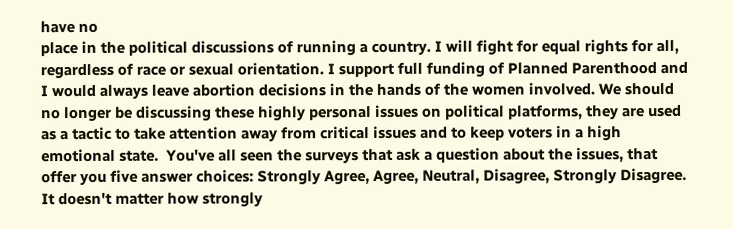have no
place in the political discussions of running a country. I will fight for equal rights for all, regardless of race or sexual orientation. I support full funding of Planned Parenthood and I would always leave abortion decisions in the hands of the women involved. We should no longer be discussing these highly personal issues on political platforms, they are used as a tactic to take attention away from critical issues and to keep voters in a high emotional state.  You've all seen the surveys that ask a question about the issues, that offer you five answer choices: Strongly Agree, Agree, Neutral, Disagree, Strongly Disagree. It doesn't matter how strongly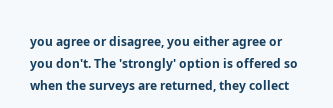you agree or disagree, you either agree or you don't. The 'strongly' option is offered so when the surveys are returned, they collect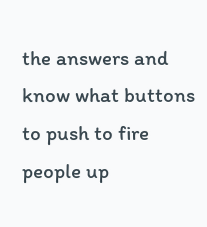the answers and know what buttons to push to fire people up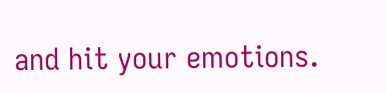and hit your emotions.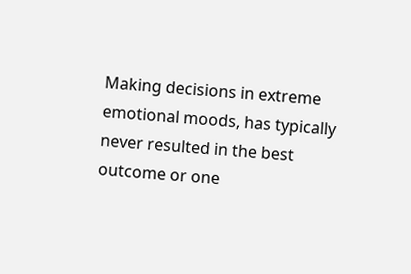Making decisions in extreme emotional moods, has typically never resulted in the best outcome or one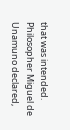that was intended. Philosopher Miguel de Unamuno declared,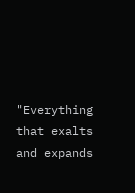"Everything that exalts and expands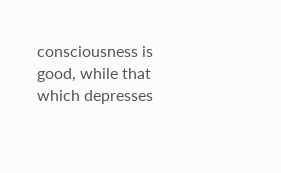consciousness is good, while that which depresses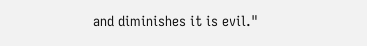and diminishes it is evil."